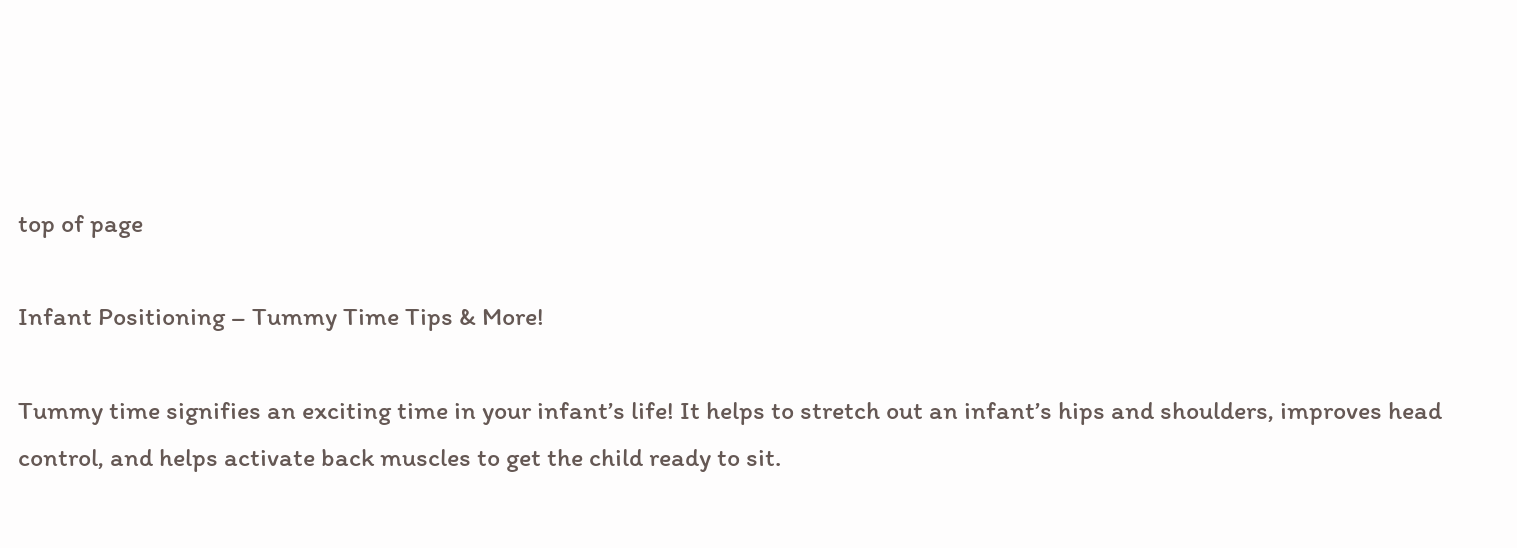top of page

Infant Positioning – Tummy Time Tips & More!

Tummy time signifies an exciting time in your infant’s life! It helps to stretch out an infant’s hips and shoulders, improves head control, and helps activate back muscles to get the child ready to sit.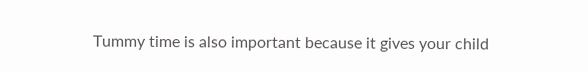Tummy time is also important because it gives your child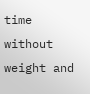time without weight and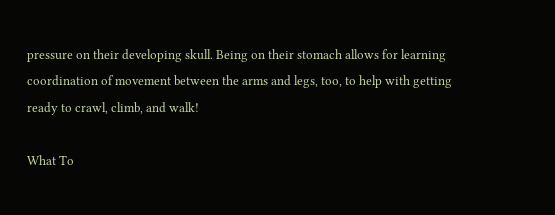pressure on their developing skull. Being on their stomach allows for learning coordination of movement between the arms and legs, too, to help with getting ready to crawl, climb, and walk!

What To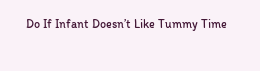Do If Infant Doesn’t Like Tummy Time